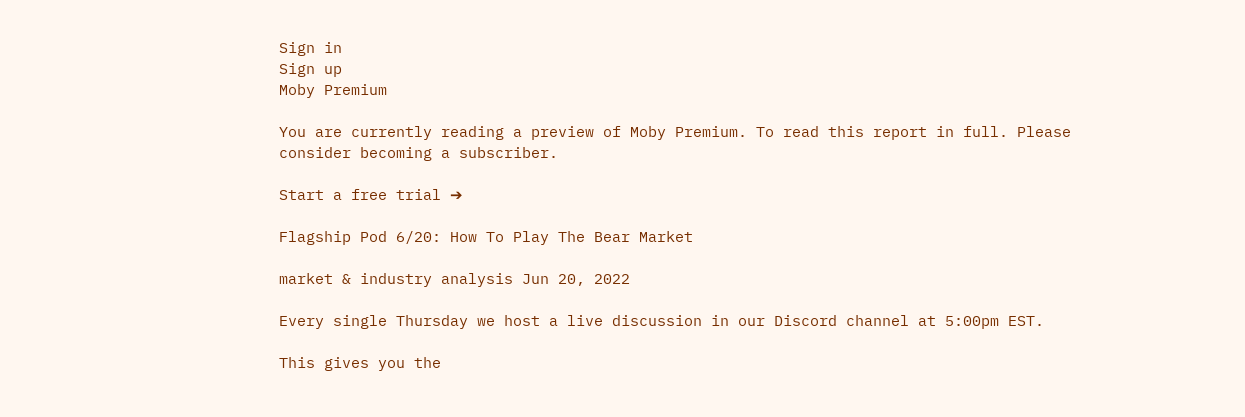Sign in
Sign up
Moby Premium

You are currently reading a preview of Moby Premium. To read this report in full. Please consider becoming a subscriber.

Start a free trial ➔

Flagship Pod 6/20: How To Play The Bear Market

market & industry analysis Jun 20, 2022

Every single Thursday we host a live discussion in our Discord channel at 5:00pm EST.

This gives you the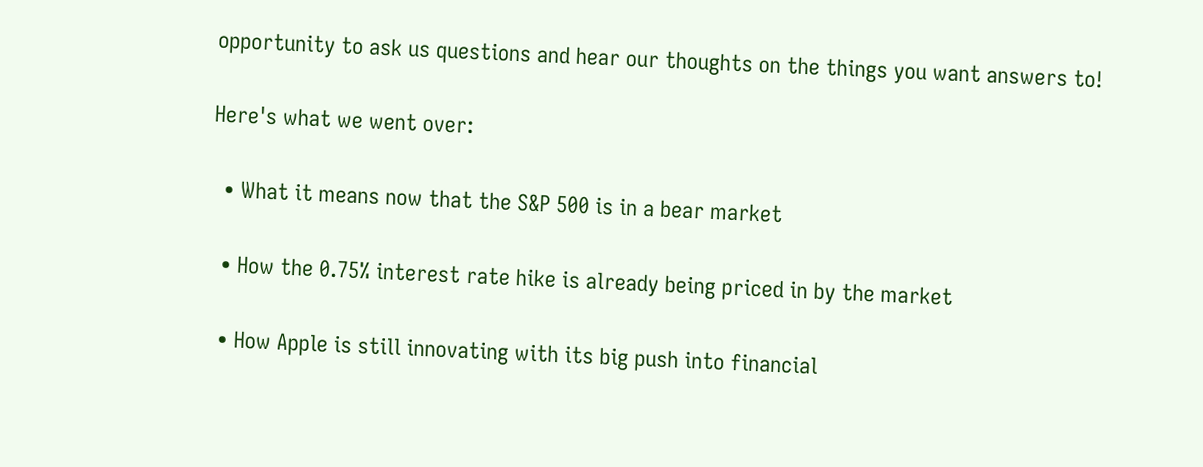opportunity to ask us questions and hear our thoughts on the things you want answers to!

Here's what we went over:

  • What it means now that the S&P 500 is in a bear market

  • How the 0.75% interest rate hike is already being priced in by the market

  • How Apple is still innovating with its big push into financial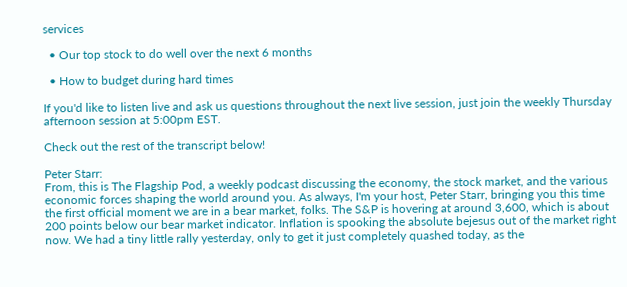services

  • Our top stock to do well over the next 6 months

  • How to budget during hard times

If you'd like to listen live and ask us questions throughout the next live session, just join the weekly Thursday afternoon session at 5:00pm EST.

Check out the rest of the transcript below!

Peter Starr:
From, this is The Flagship Pod, a weekly podcast discussing the economy, the stock market, and the various economic forces shaping the world around you. As always, I'm your host, Peter Starr, bringing you this time the first official moment we are in a bear market, folks. The S&P is hovering at around 3,600, which is about 200 points below our bear market indicator. Inflation is spooking the absolute bejesus out of the market right now. We had a tiny little rally yesterday, only to get it just completely quashed today, as the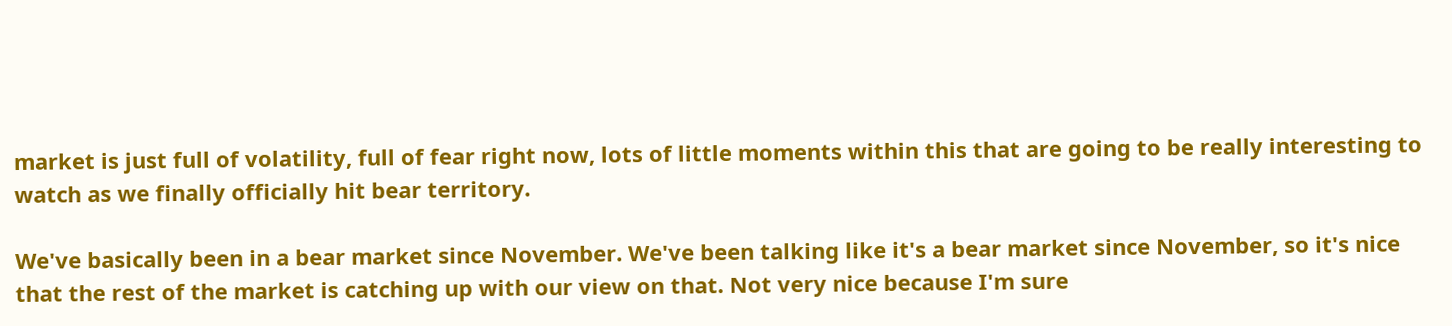market is just full of volatility, full of fear right now, lots of little moments within this that are going to be really interesting to watch as we finally officially hit bear territory.

We've basically been in a bear market since November. We've been talking like it's a bear market since November, so it's nice that the rest of the market is catching up with our view on that. Not very nice because I'm sure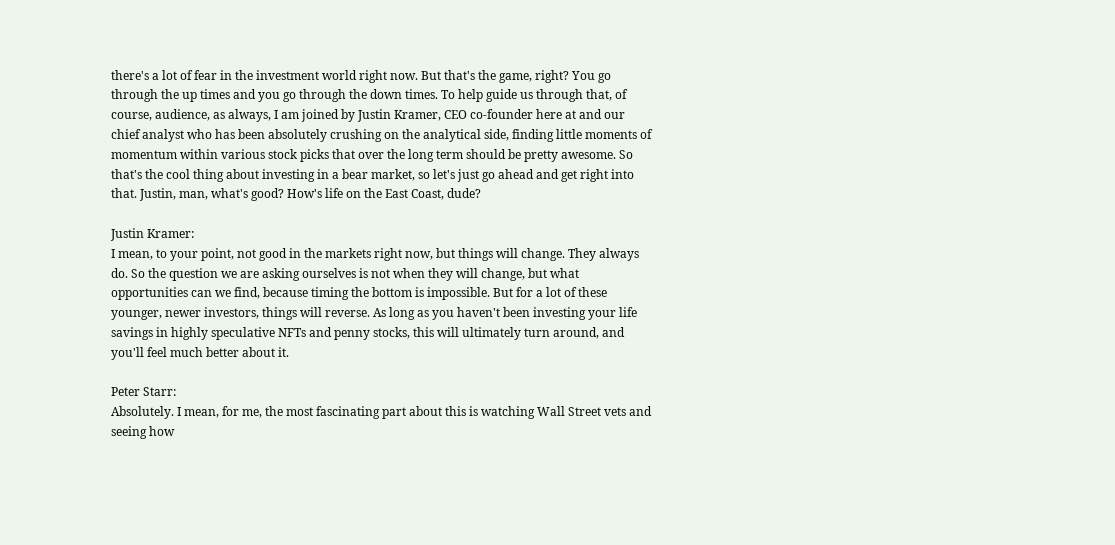there's a lot of fear in the investment world right now. But that's the game, right? You go through the up times and you go through the down times. To help guide us through that, of course, audience, as always, I am joined by Justin Kramer, CEO co-founder here at and our chief analyst who has been absolutely crushing on the analytical side, finding little moments of momentum within various stock picks that over the long term should be pretty awesome. So that's the cool thing about investing in a bear market, so let's just go ahead and get right into that. Justin, man, what's good? How's life on the East Coast, dude?

Justin Kramer:
I mean, to your point, not good in the markets right now, but things will change. They always do. So the question we are asking ourselves is not when they will change, but what opportunities can we find, because timing the bottom is impossible. But for a lot of these younger, newer investors, things will reverse. As long as you haven't been investing your life savings in highly speculative NFTs and penny stocks, this will ultimately turn around, and you'll feel much better about it.

Peter Starr:
Absolutely. I mean, for me, the most fascinating part about this is watching Wall Street vets and seeing how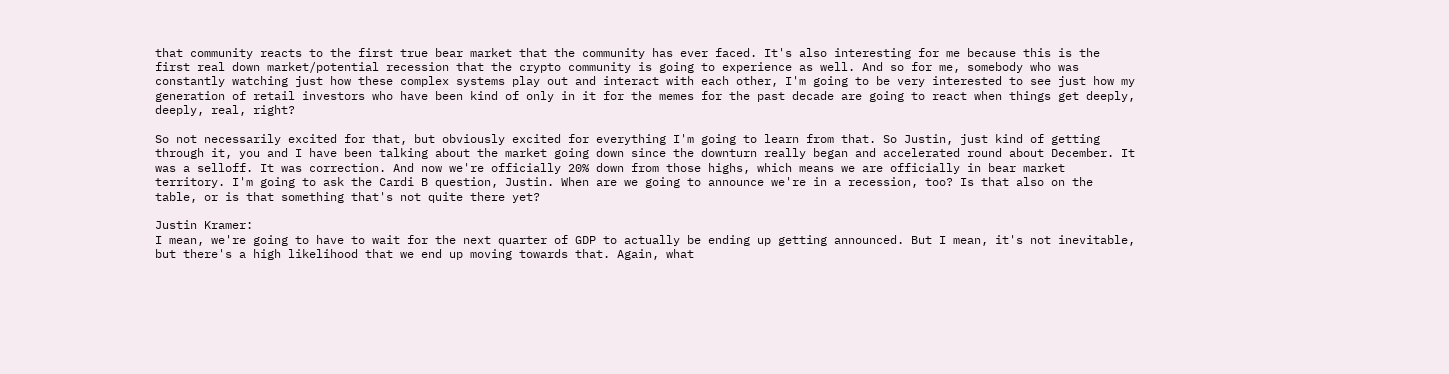that community reacts to the first true bear market that the community has ever faced. It's also interesting for me because this is the first real down market/potential recession that the crypto community is going to experience as well. And so for me, somebody who was constantly watching just how these complex systems play out and interact with each other, I'm going to be very interested to see just how my generation of retail investors who have been kind of only in it for the memes for the past decade are going to react when things get deeply, deeply, real, right?

So not necessarily excited for that, but obviously excited for everything I'm going to learn from that. So Justin, just kind of getting through it, you and I have been talking about the market going down since the downturn really began and accelerated round about December. It was a selloff. It was correction. And now we're officially 20% down from those highs, which means we are officially in bear market territory. I'm going to ask the Cardi B question, Justin. When are we going to announce we're in a recession, too? Is that also on the table, or is that something that's not quite there yet?

Justin Kramer:
I mean, we're going to have to wait for the next quarter of GDP to actually be ending up getting announced. But I mean, it's not inevitable, but there's a high likelihood that we end up moving towards that. Again, what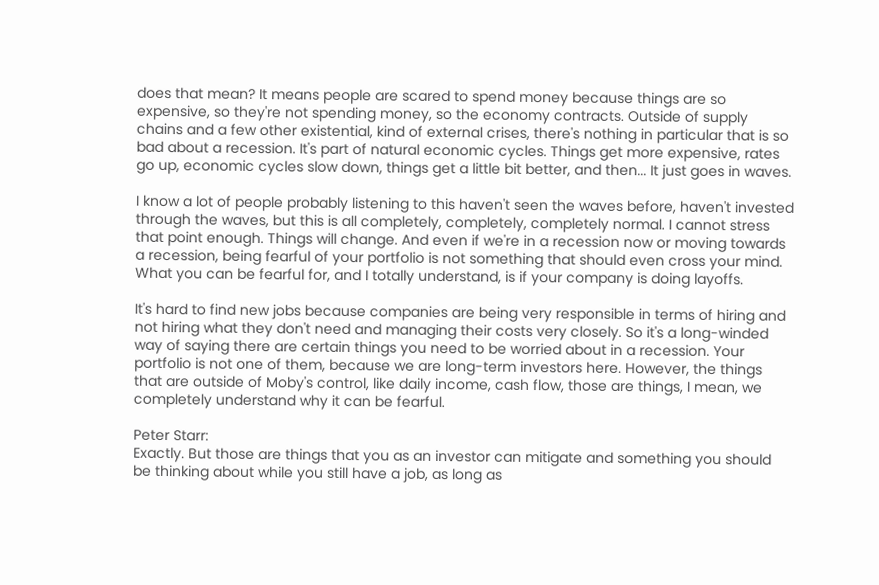does that mean? It means people are scared to spend money because things are so expensive, so they're not spending money, so the economy contracts. Outside of supply chains and a few other existential, kind of external crises, there's nothing in particular that is so bad about a recession. It's part of natural economic cycles. Things get more expensive, rates go up, economic cycles slow down, things get a little bit better, and then... It just goes in waves.

I know a lot of people probably listening to this haven't seen the waves before, haven't invested through the waves, but this is all completely, completely, completely normal. I cannot stress that point enough. Things will change. And even if we're in a recession now or moving towards a recession, being fearful of your portfolio is not something that should even cross your mind. What you can be fearful for, and I totally understand, is if your company is doing layoffs.

It's hard to find new jobs because companies are being very responsible in terms of hiring and not hiring what they don't need and managing their costs very closely. So it's a long-winded way of saying there are certain things you need to be worried about in a recession. Your portfolio is not one of them, because we are long-term investors here. However, the things that are outside of Moby's control, like daily income, cash flow, those are things, I mean, we completely understand why it can be fearful.

Peter Starr:
Exactly. But those are things that you as an investor can mitigate and something you should be thinking about while you still have a job, as long as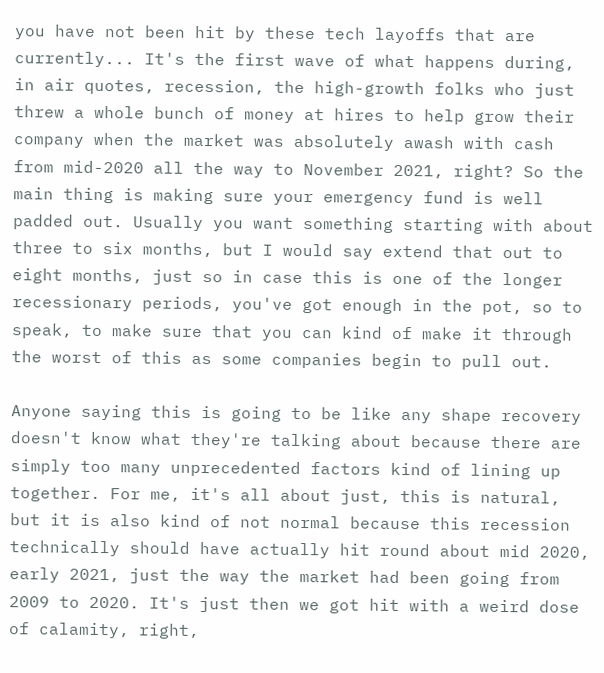you have not been hit by these tech layoffs that are currently... It's the first wave of what happens during, in air quotes, recession, the high-growth folks who just threw a whole bunch of money at hires to help grow their company when the market was absolutely awash with cash from mid-2020 all the way to November 2021, right? So the main thing is making sure your emergency fund is well padded out. Usually you want something starting with about three to six months, but I would say extend that out to eight months, just so in case this is one of the longer recessionary periods, you've got enough in the pot, so to speak, to make sure that you can kind of make it through the worst of this as some companies begin to pull out.

Anyone saying this is going to be like any shape recovery doesn't know what they're talking about because there are simply too many unprecedented factors kind of lining up together. For me, it's all about just, this is natural, but it is also kind of not normal because this recession technically should have actually hit round about mid 2020, early 2021, just the way the market had been going from 2009 to 2020. It's just then we got hit with a weird dose of calamity, right,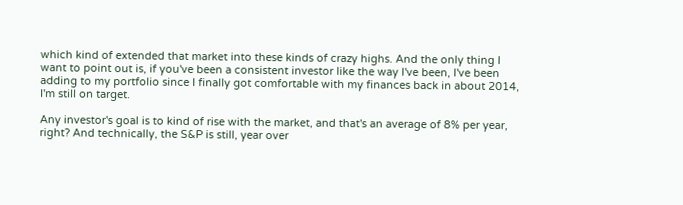which kind of extended that market into these kinds of crazy highs. And the only thing I want to point out is, if you've been a consistent investor like the way I've been, I've been adding to my portfolio since I finally got comfortable with my finances back in about 2014, I'm still on target.

Any investor's goal is to kind of rise with the market, and that's an average of 8% per year, right? And technically, the S&P is still, year over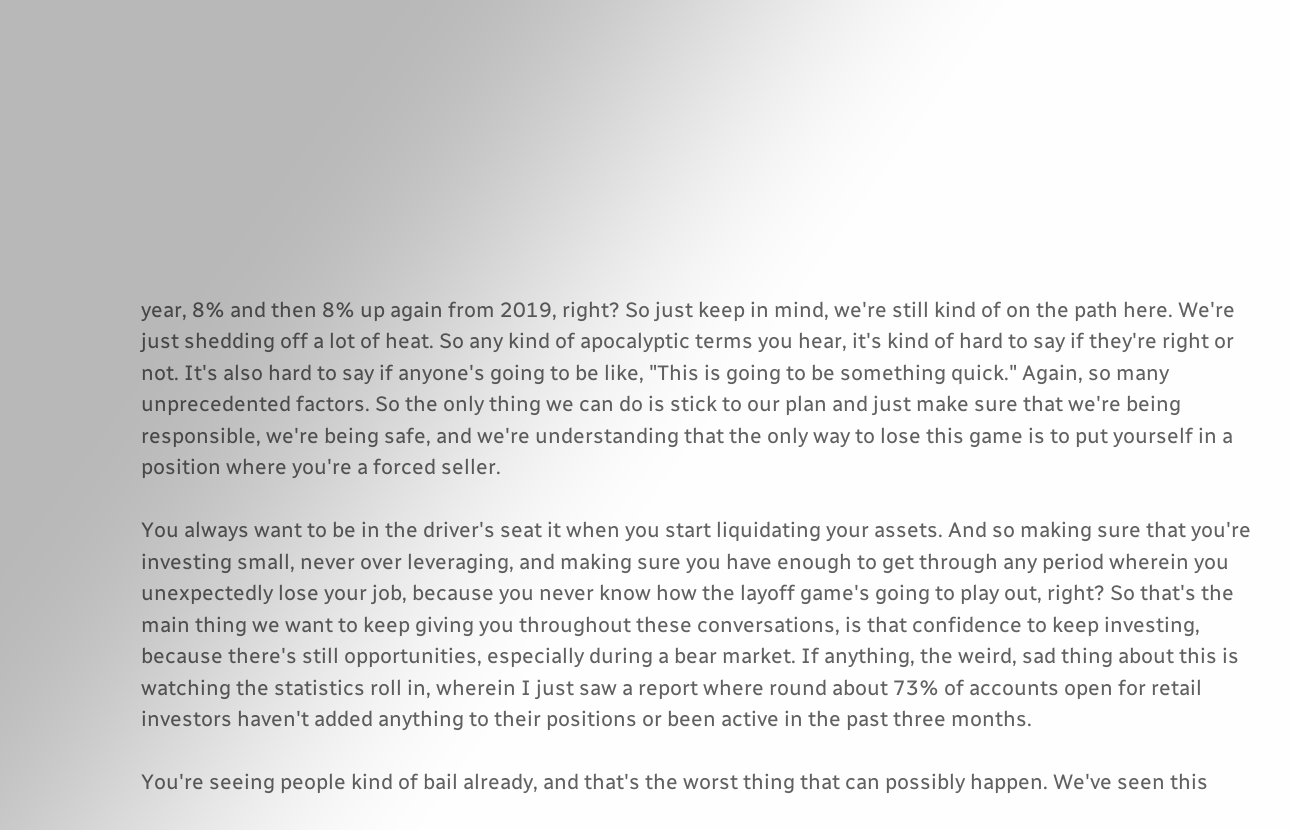year, 8% and then 8% up again from 2019, right? So just keep in mind, we're still kind of on the path here. We're just shedding off a lot of heat. So any kind of apocalyptic terms you hear, it's kind of hard to say if they're right or not. It's also hard to say if anyone's going to be like, "This is going to be something quick." Again, so many unprecedented factors. So the only thing we can do is stick to our plan and just make sure that we're being responsible, we're being safe, and we're understanding that the only way to lose this game is to put yourself in a position where you're a forced seller.

You always want to be in the driver's seat it when you start liquidating your assets. And so making sure that you're investing small, never over leveraging, and making sure you have enough to get through any period wherein you unexpectedly lose your job, because you never know how the layoff game's going to play out, right? So that's the main thing we want to keep giving you throughout these conversations, is that confidence to keep investing, because there's still opportunities, especially during a bear market. If anything, the weird, sad thing about this is watching the statistics roll in, wherein I just saw a report where round about 73% of accounts open for retail investors haven't added anything to their positions or been active in the past three months.

You're seeing people kind of bail already, and that's the worst thing that can possibly happen. We've seen this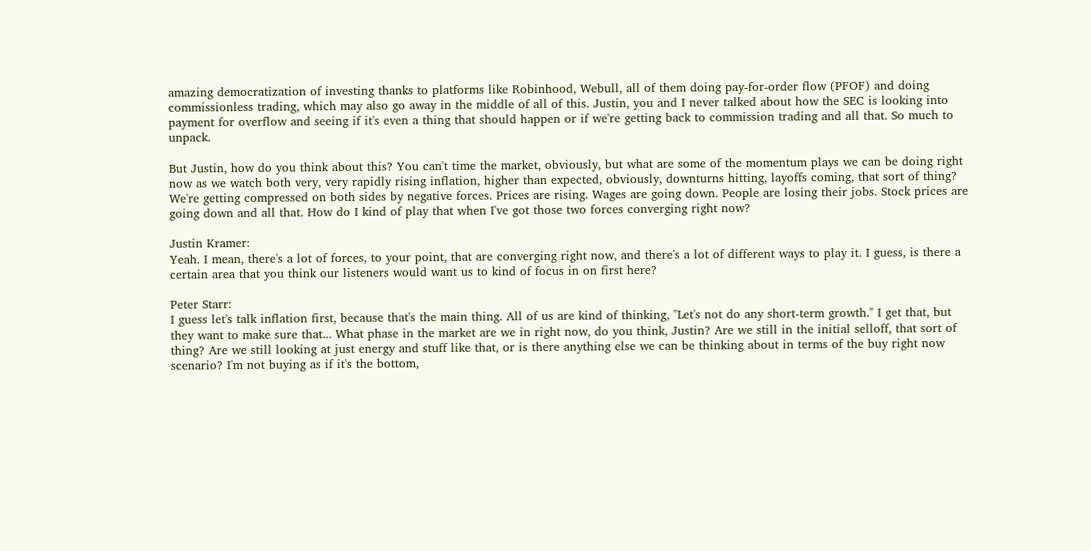amazing democratization of investing thanks to platforms like Robinhood, Webull, all of them doing pay-for-order flow (PFOF) and doing commissionless trading, which may also go away in the middle of all of this. Justin, you and I never talked about how the SEC is looking into payment for overflow and seeing if it's even a thing that should happen or if we're getting back to commission trading and all that. So much to unpack.

But Justin, how do you think about this? You can't time the market, obviously, but what are some of the momentum plays we can be doing right now as we watch both very, very rapidly rising inflation, higher than expected, obviously, downturns hitting, layoffs coming, that sort of thing? We're getting compressed on both sides by negative forces. Prices are rising. Wages are going down. People are losing their jobs. Stock prices are going down and all that. How do I kind of play that when I've got those two forces converging right now?

Justin Kramer:
Yeah. I mean, there's a lot of forces, to your point, that are converging right now, and there's a lot of different ways to play it. I guess, is there a certain area that you think our listeners would want us to kind of focus in on first here?

Peter Starr:
I guess let's talk inflation first, because that's the main thing. All of us are kind of thinking, "Let's not do any short-term growth." I get that, but they want to make sure that... What phase in the market are we in right now, do you think, Justin? Are we still in the initial selloff, that sort of thing? Are we still looking at just energy and stuff like that, or is there anything else we can be thinking about in terms of the buy right now scenario? I'm not buying as if it's the bottom,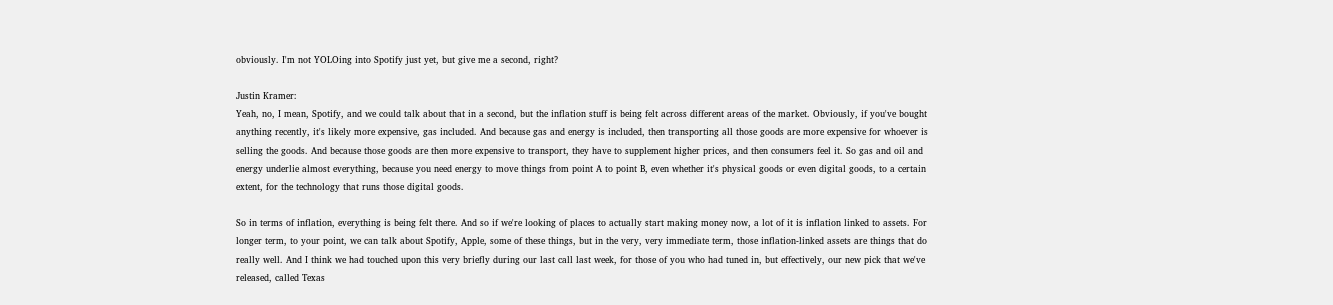obviously. I'm not YOLOing into Spotify just yet, but give me a second, right?

Justin Kramer:
Yeah, no, I mean, Spotify, and we could talk about that in a second, but the inflation stuff is being felt across different areas of the market. Obviously, if you've bought anything recently, it's likely more expensive, gas included. And because gas and energy is included, then transporting all those goods are more expensive for whoever is selling the goods. And because those goods are then more expensive to transport, they have to supplement higher prices, and then consumers feel it. So gas and oil and energy underlie almost everything, because you need energy to move things from point A to point B, even whether it's physical goods or even digital goods, to a certain extent, for the technology that runs those digital goods.

So in terms of inflation, everything is being felt there. And so if we're looking of places to actually start making money now, a lot of it is inflation linked to assets. For longer term, to your point, we can talk about Spotify, Apple, some of these things, but in the very, very immediate term, those inflation-linked assets are things that do really well. And I think we had touched upon this very briefly during our last call last week, for those of you who had tuned in, but effectively, our new pick that we've released, called Texas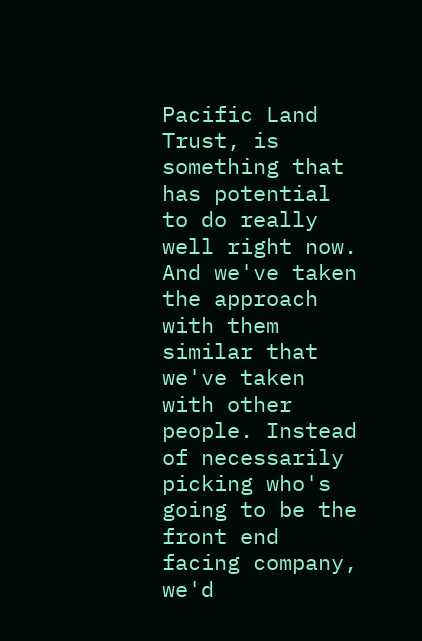Pacific Land Trust, is something that has potential to do really well right now.
And we've taken the approach with them similar that we've taken with other people. Instead of necessarily picking who's going to be the front end facing company, we'd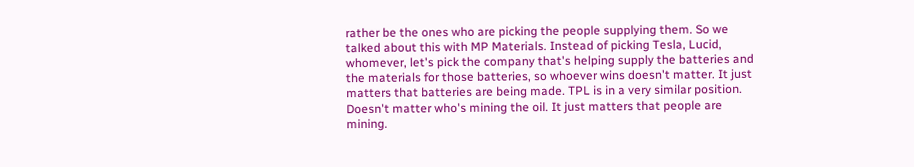rather be the ones who are picking the people supplying them. So we talked about this with MP Materials. Instead of picking Tesla, Lucid, whomever, let's pick the company that's helping supply the batteries and the materials for those batteries, so whoever wins doesn't matter. It just matters that batteries are being made. TPL is in a very similar position. Doesn't matter who's mining the oil. It just matters that people are mining.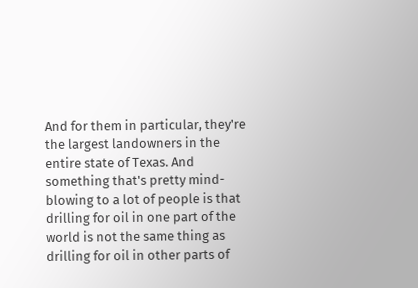And for them in particular, they're the largest landowners in the entire state of Texas. And something that's pretty mind-blowing to a lot of people is that drilling for oil in one part of the world is not the same thing as drilling for oil in other parts of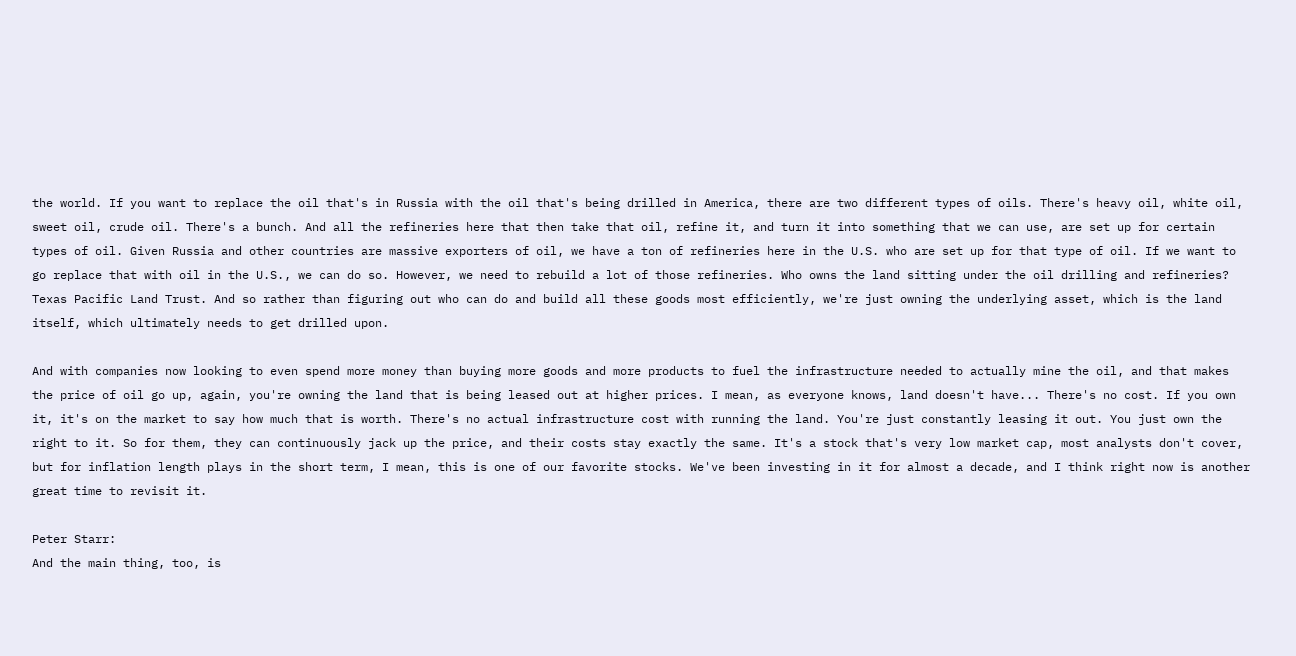the world. If you want to replace the oil that's in Russia with the oil that's being drilled in America, there are two different types of oils. There's heavy oil, white oil, sweet oil, crude oil. There's a bunch. And all the refineries here that then take that oil, refine it, and turn it into something that we can use, are set up for certain types of oil. Given Russia and other countries are massive exporters of oil, we have a ton of refineries here in the U.S. who are set up for that type of oil. If we want to go replace that with oil in the U.S., we can do so. However, we need to rebuild a lot of those refineries. Who owns the land sitting under the oil drilling and refineries? Texas Pacific Land Trust. And so rather than figuring out who can do and build all these goods most efficiently, we're just owning the underlying asset, which is the land itself, which ultimately needs to get drilled upon.

And with companies now looking to even spend more money than buying more goods and more products to fuel the infrastructure needed to actually mine the oil, and that makes the price of oil go up, again, you're owning the land that is being leased out at higher prices. I mean, as everyone knows, land doesn't have... There's no cost. If you own it, it's on the market to say how much that is worth. There's no actual infrastructure cost with running the land. You're just constantly leasing it out. You just own the right to it. So for them, they can continuously jack up the price, and their costs stay exactly the same. It's a stock that's very low market cap, most analysts don't cover, but for inflation length plays in the short term, I mean, this is one of our favorite stocks. We've been investing in it for almost a decade, and I think right now is another great time to revisit it.

Peter Starr:
And the main thing, too, is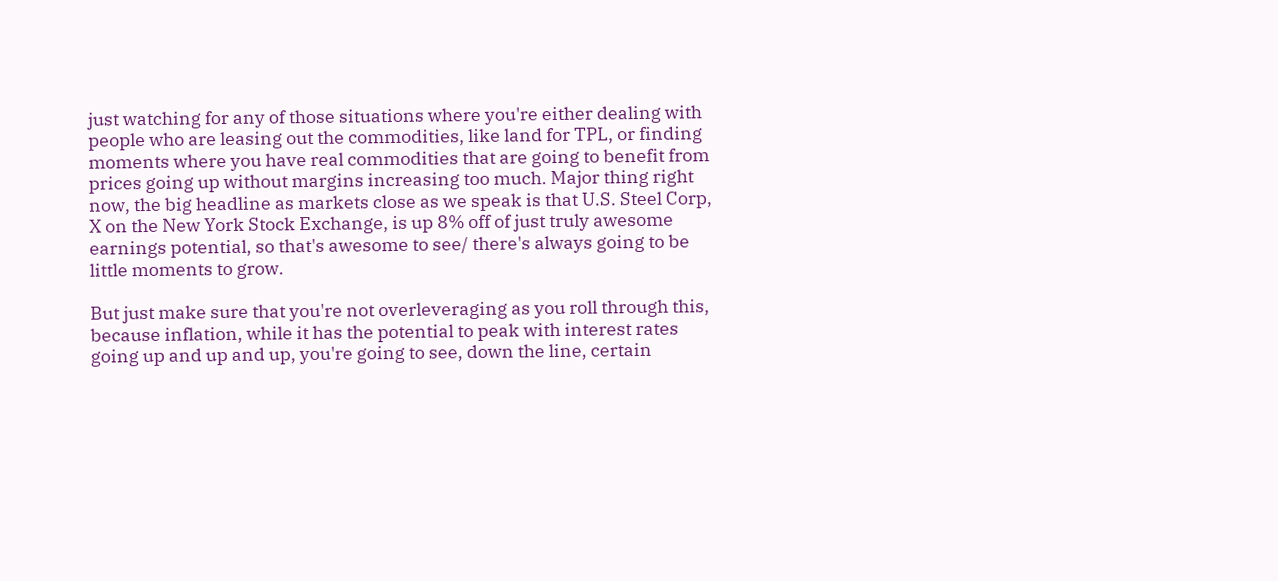just watching for any of those situations where you're either dealing with people who are leasing out the commodities, like land for TPL, or finding moments where you have real commodities that are going to benefit from prices going up without margins increasing too much. Major thing right now, the big headline as markets close as we speak is that U.S. Steel Corp, X on the New York Stock Exchange, is up 8% off of just truly awesome earnings potential, so that's awesome to see/ there's always going to be little moments to grow.

But just make sure that you're not overleveraging as you roll through this, because inflation, while it has the potential to peak with interest rates going up and up and up, you're going to see, down the line, certain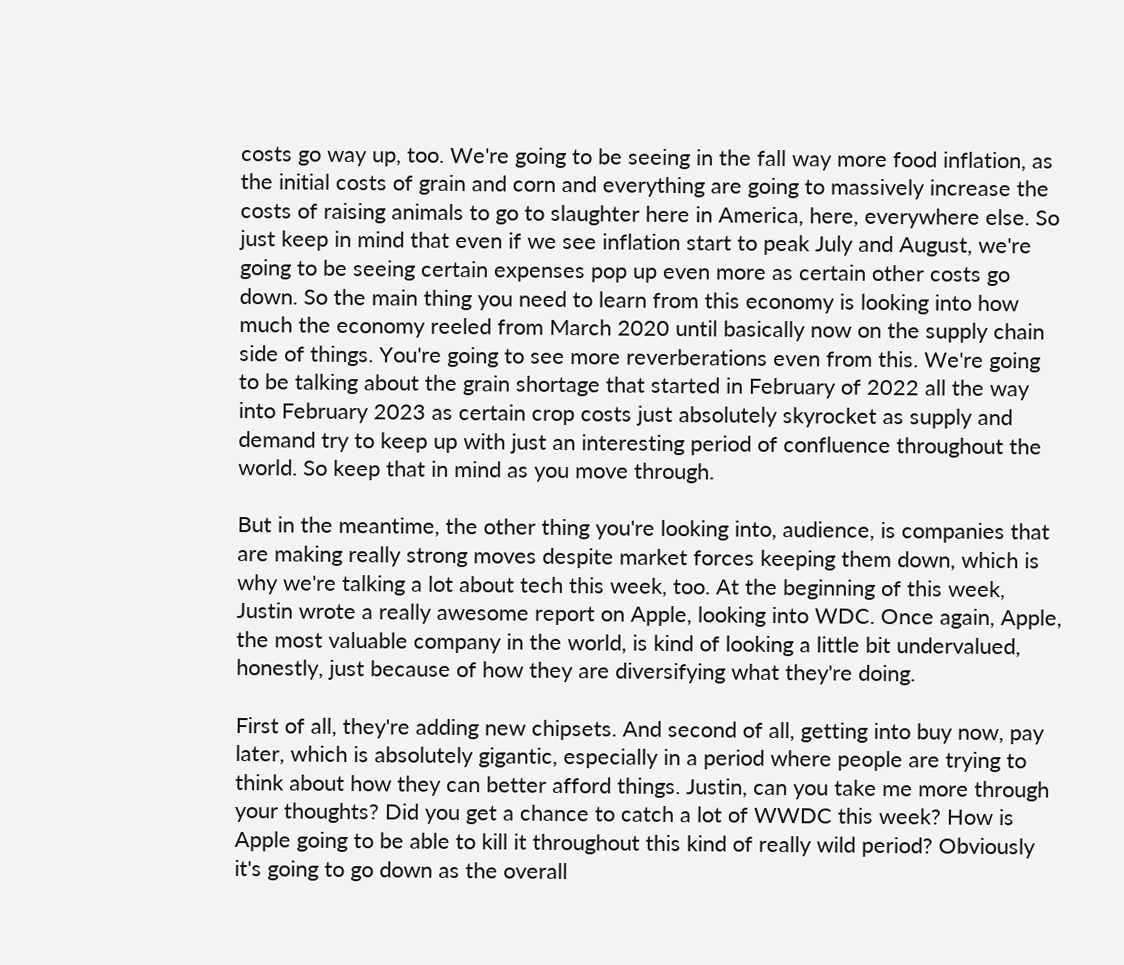costs go way up, too. We're going to be seeing in the fall way more food inflation, as the initial costs of grain and corn and everything are going to massively increase the costs of raising animals to go to slaughter here in America, here, everywhere else. So just keep in mind that even if we see inflation start to peak July and August, we're going to be seeing certain expenses pop up even more as certain other costs go down. So the main thing you need to learn from this economy is looking into how much the economy reeled from March 2020 until basically now on the supply chain side of things. You're going to see more reverberations even from this. We're going to be talking about the grain shortage that started in February of 2022 all the way into February 2023 as certain crop costs just absolutely skyrocket as supply and demand try to keep up with just an interesting period of confluence throughout the world. So keep that in mind as you move through.

But in the meantime, the other thing you're looking into, audience, is companies that are making really strong moves despite market forces keeping them down, which is why we're talking a lot about tech this week, too. At the beginning of this week, Justin wrote a really awesome report on Apple, looking into WDC. Once again, Apple, the most valuable company in the world, is kind of looking a little bit undervalued, honestly, just because of how they are diversifying what they're doing.

First of all, they're adding new chipsets. And second of all, getting into buy now, pay later, which is absolutely gigantic, especially in a period where people are trying to think about how they can better afford things. Justin, can you take me more through your thoughts? Did you get a chance to catch a lot of WWDC this week? How is Apple going to be able to kill it throughout this kind of really wild period? Obviously it's going to go down as the overall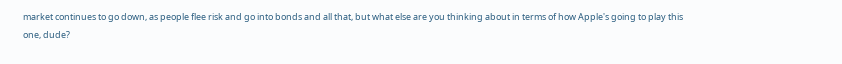market continues to go down, as people flee risk and go into bonds and all that, but what else are you thinking about in terms of how Apple's going to play this one, dude?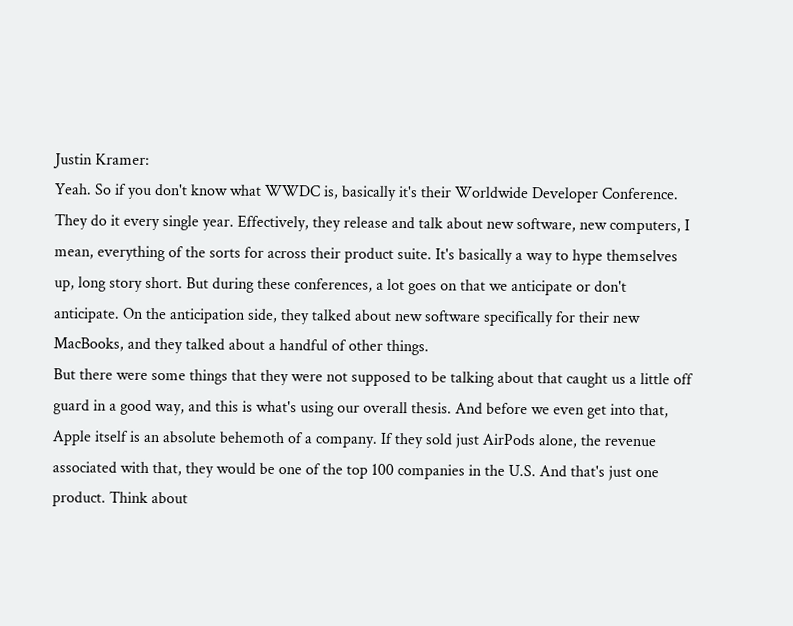Justin Kramer:
Yeah. So if you don't know what WWDC is, basically it's their Worldwide Developer Conference. They do it every single year. Effectively, they release and talk about new software, new computers, I mean, everything of the sorts for across their product suite. It's basically a way to hype themselves up, long story short. But during these conferences, a lot goes on that we anticipate or don't anticipate. On the anticipation side, they talked about new software specifically for their new MacBooks, and they talked about a handful of other things.
But there were some things that they were not supposed to be talking about that caught us a little off guard in a good way, and this is what's using our overall thesis. And before we even get into that, Apple itself is an absolute behemoth of a company. If they sold just AirPods alone, the revenue associated with that, they would be one of the top 100 companies in the U.S. And that's just one product. Think about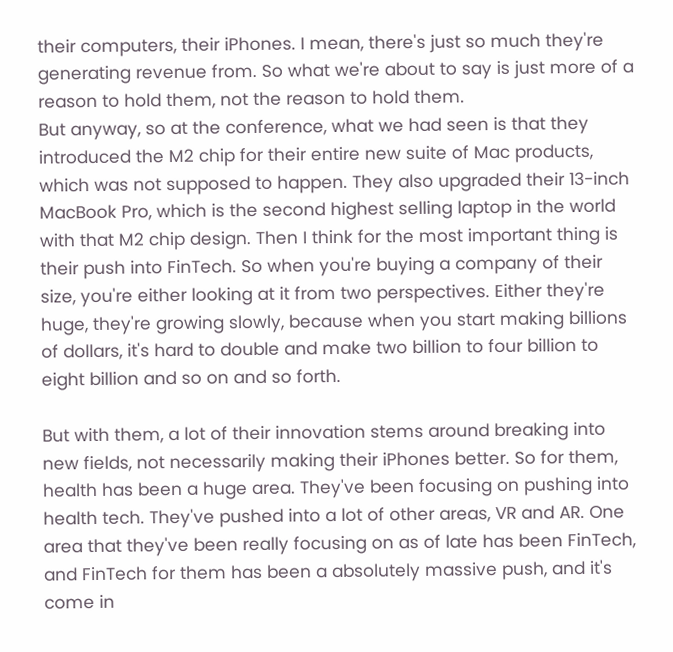their computers, their iPhones. I mean, there's just so much they're generating revenue from. So what we're about to say is just more of a reason to hold them, not the reason to hold them.
But anyway, so at the conference, what we had seen is that they introduced the M2 chip for their entire new suite of Mac products, which was not supposed to happen. They also upgraded their 13-inch MacBook Pro, which is the second highest selling laptop in the world with that M2 chip design. Then I think for the most important thing is their push into FinTech. So when you're buying a company of their size, you're either looking at it from two perspectives. Either they're huge, they're growing slowly, because when you start making billions of dollars, it's hard to double and make two billion to four billion to eight billion and so on and so forth.

But with them, a lot of their innovation stems around breaking into new fields, not necessarily making their iPhones better. So for them, health has been a huge area. They've been focusing on pushing into health tech. They've pushed into a lot of other areas, VR and AR. One area that they've been really focusing on as of late has been FinTech, and FinTech for them has been a absolutely massive push, and it's come in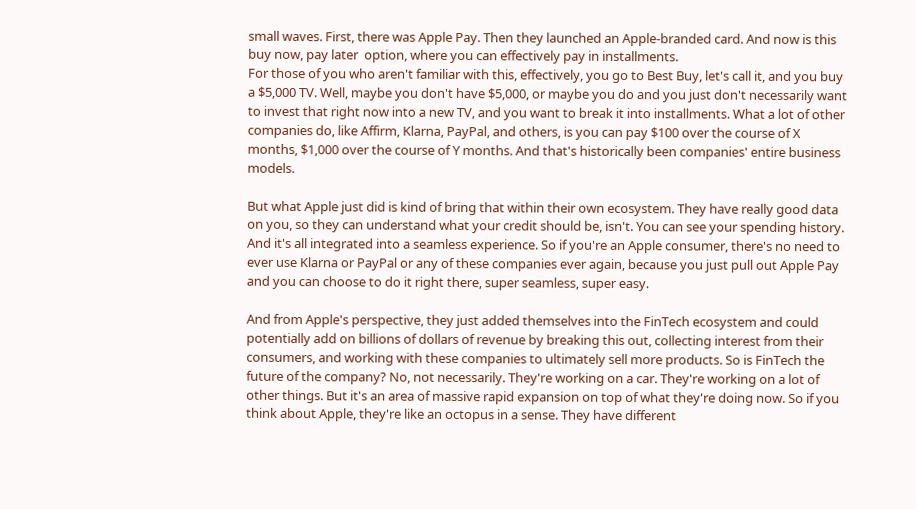small waves. First, there was Apple Pay. Then they launched an Apple-branded card. And now is this buy now, pay later  option, where you can effectively pay in installments.
For those of you who aren't familiar with this, effectively, you go to Best Buy, let's call it, and you buy a $5,000 TV. Well, maybe you don't have $5,000, or maybe you do and you just don't necessarily want to invest that right now into a new TV, and you want to break it into installments. What a lot of other companies do, like Affirm, Klarna, PayPal, and others, is you can pay $100 over the course of X months, $1,000 over the course of Y months. And that's historically been companies' entire business models.

But what Apple just did is kind of bring that within their own ecosystem. They have really good data on you, so they can understand what your credit should be, isn't. You can see your spending history. And it's all integrated into a seamless experience. So if you're an Apple consumer, there's no need to ever use Klarna or PayPal or any of these companies ever again, because you just pull out Apple Pay and you can choose to do it right there, super seamless, super easy.

And from Apple's perspective, they just added themselves into the FinTech ecosystem and could potentially add on billions of dollars of revenue by breaking this out, collecting interest from their consumers, and working with these companies to ultimately sell more products. So is FinTech the future of the company? No, not necessarily. They're working on a car. They're working on a lot of other things. But it's an area of massive rapid expansion on top of what they're doing now. So if you think about Apple, they're like an octopus in a sense. They have different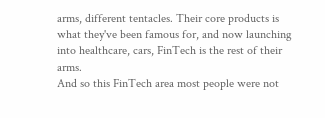arms, different tentacles. Their core products is what they've been famous for, and now launching into healthcare, cars, FinTech is the rest of their arms.
And so this FinTech area most people were not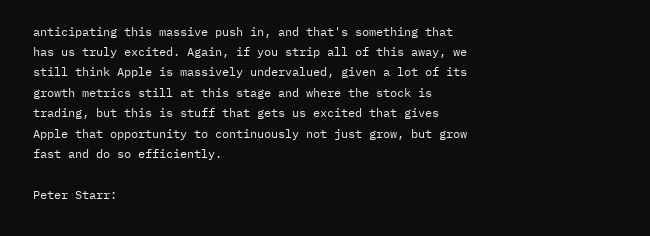anticipating this massive push in, and that's something that has us truly excited. Again, if you strip all of this away, we still think Apple is massively undervalued, given a lot of its growth metrics still at this stage and where the stock is trading, but this is stuff that gets us excited that gives Apple that opportunity to continuously not just grow, but grow fast and do so efficiently.

Peter Starr: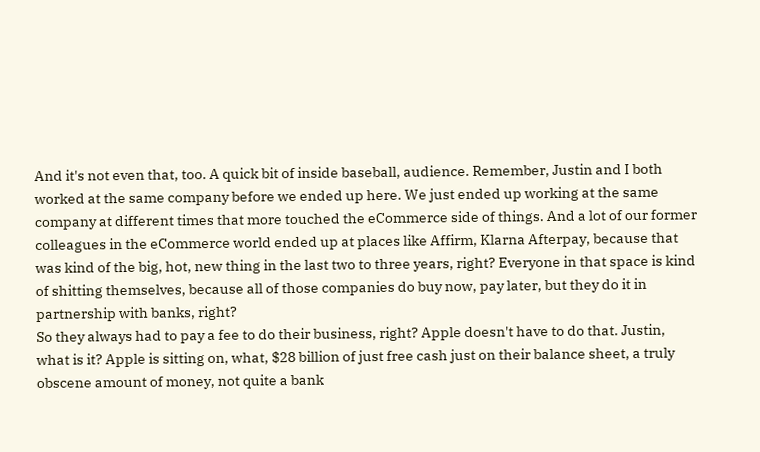And it's not even that, too. A quick bit of inside baseball, audience. Remember, Justin and I both worked at the same company before we ended up here. We just ended up working at the same company at different times that more touched the eCommerce side of things. And a lot of our former colleagues in the eCommerce world ended up at places like Affirm, Klarna Afterpay, because that was kind of the big, hot, new thing in the last two to three years, right? Everyone in that space is kind of shitting themselves, because all of those companies do buy now, pay later, but they do it in partnership with banks, right?
So they always had to pay a fee to do their business, right? Apple doesn't have to do that. Justin, what is it? Apple is sitting on, what, $28 billion of just free cash just on their balance sheet, a truly obscene amount of money, not quite a bank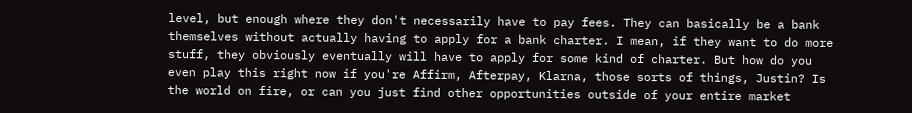level, but enough where they don't necessarily have to pay fees. They can basically be a bank themselves without actually having to apply for a bank charter. I mean, if they want to do more stuff, they obviously eventually will have to apply for some kind of charter. But how do you even play this right now if you're Affirm, Afterpay, Klarna, those sorts of things, Justin? Is the world on fire, or can you just find other opportunities outside of your entire market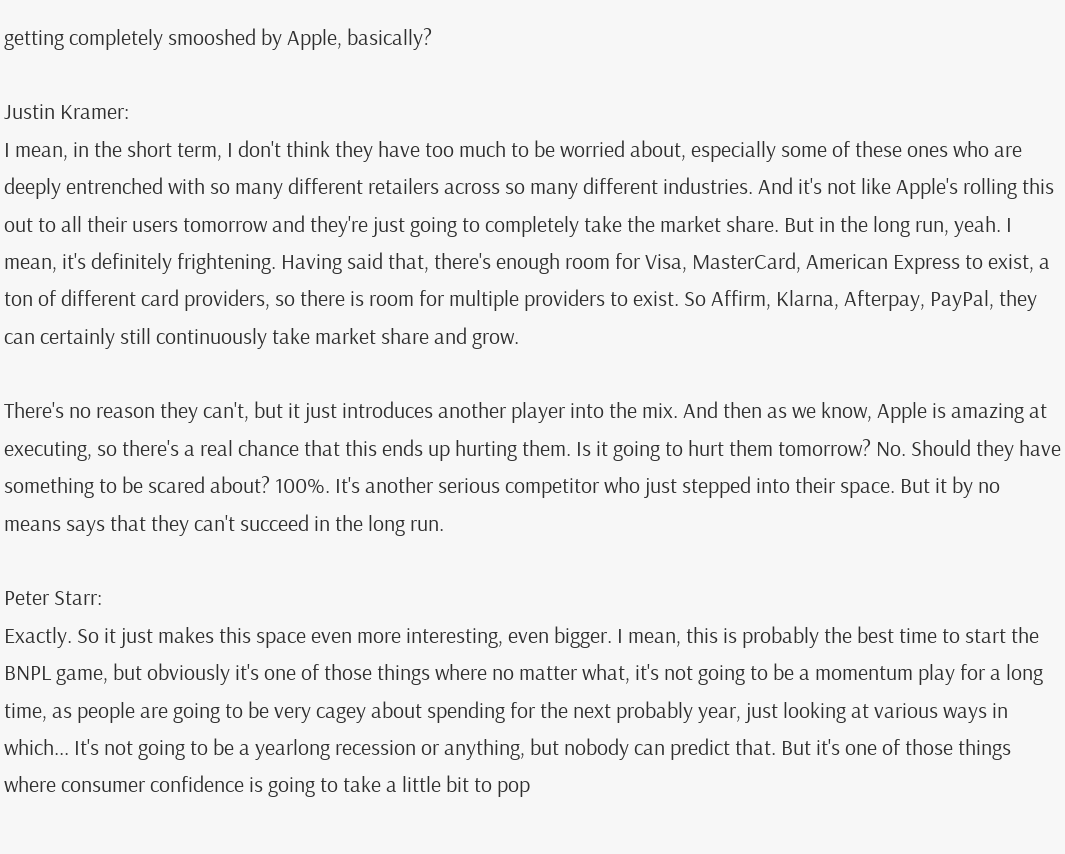getting completely smooshed by Apple, basically?

Justin Kramer:
I mean, in the short term, I don't think they have too much to be worried about, especially some of these ones who are deeply entrenched with so many different retailers across so many different industries. And it's not like Apple's rolling this out to all their users tomorrow and they're just going to completely take the market share. But in the long run, yeah. I mean, it's definitely frightening. Having said that, there's enough room for Visa, MasterCard, American Express to exist, a ton of different card providers, so there is room for multiple providers to exist. So Affirm, Klarna, Afterpay, PayPal, they can certainly still continuously take market share and grow.

There's no reason they can't, but it just introduces another player into the mix. And then as we know, Apple is amazing at executing, so there's a real chance that this ends up hurting them. Is it going to hurt them tomorrow? No. Should they have something to be scared about? 100%. It's another serious competitor who just stepped into their space. But it by no means says that they can't succeed in the long run.

Peter Starr:
Exactly. So it just makes this space even more interesting, even bigger. I mean, this is probably the best time to start the BNPL game, but obviously it's one of those things where no matter what, it's not going to be a momentum play for a long time, as people are going to be very cagey about spending for the next probably year, just looking at various ways in which... It's not going to be a yearlong recession or anything, but nobody can predict that. But it's one of those things where consumer confidence is going to take a little bit to pop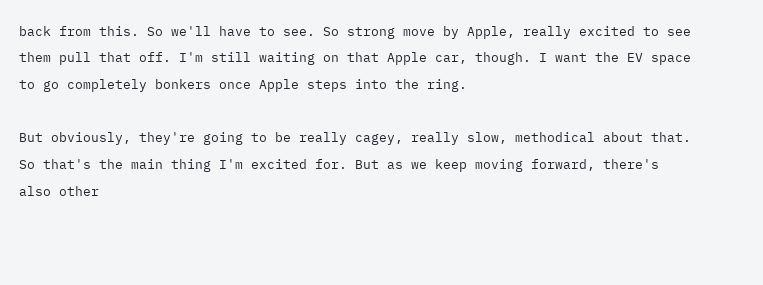back from this. So we'll have to see. So strong move by Apple, really excited to see them pull that off. I'm still waiting on that Apple car, though. I want the EV space to go completely bonkers once Apple steps into the ring.

But obviously, they're going to be really cagey, really slow, methodical about that. So that's the main thing I'm excited for. But as we keep moving forward, there's also other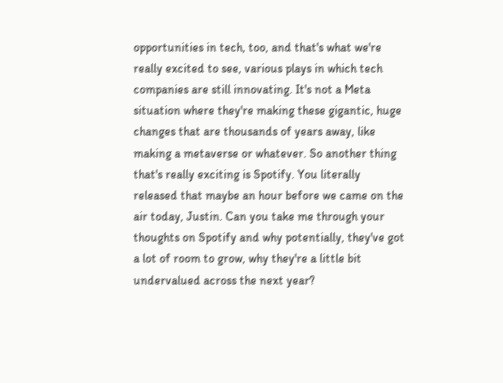opportunities in tech, too, and that's what we're really excited to see, various plays in which tech companies are still innovating. It's not a Meta situation where they're making these gigantic, huge changes that are thousands of years away, like making a metaverse or whatever. So another thing that's really exciting is Spotify. You literally released that maybe an hour before we came on the air today, Justin. Can you take me through your thoughts on Spotify and why potentially, they've got a lot of room to grow, why they're a little bit undervalued across the next year?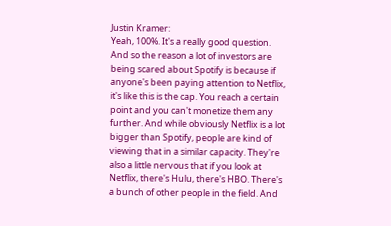Justin Kramer:
Yeah, 100%. It's a really good question. And so the reason a lot of investors are being scared about Spotify is because if anyone's been paying attention to Netflix, it's like this is the cap. You reach a certain point and you can't monetize them any further. And while obviously Netflix is a lot bigger than Spotify, people are kind of viewing that in a similar capacity. They're also a little nervous that if you look at Netflix, there's Hulu, there's HBO. There's a bunch of other people in the field. And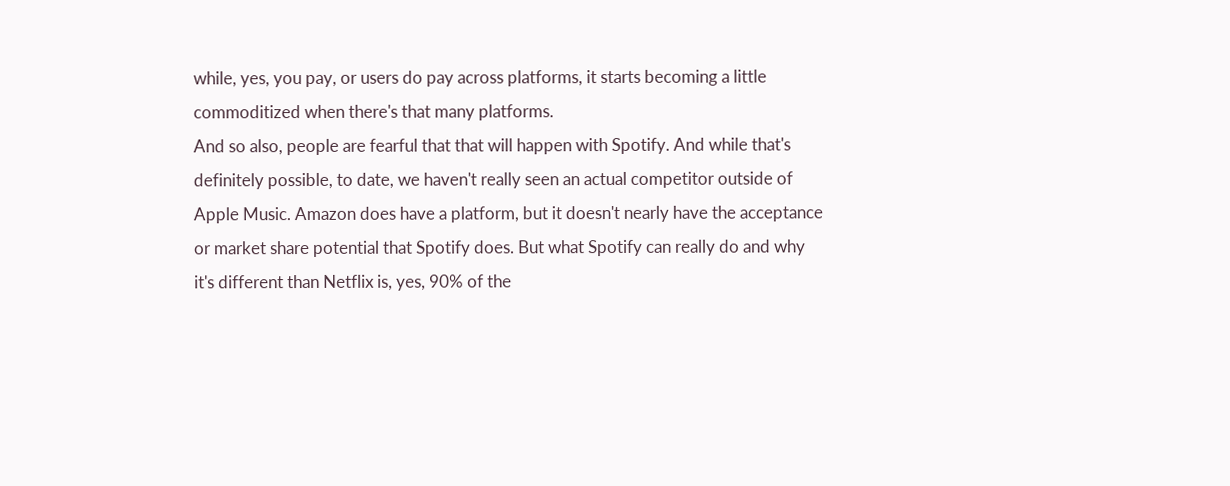while, yes, you pay, or users do pay across platforms, it starts becoming a little commoditized when there's that many platforms.
And so also, people are fearful that that will happen with Spotify. And while that's definitely possible, to date, we haven't really seen an actual competitor outside of Apple Music. Amazon does have a platform, but it doesn't nearly have the acceptance or market share potential that Spotify does. But what Spotify can really do and why it's different than Netflix is, yes, 90% of the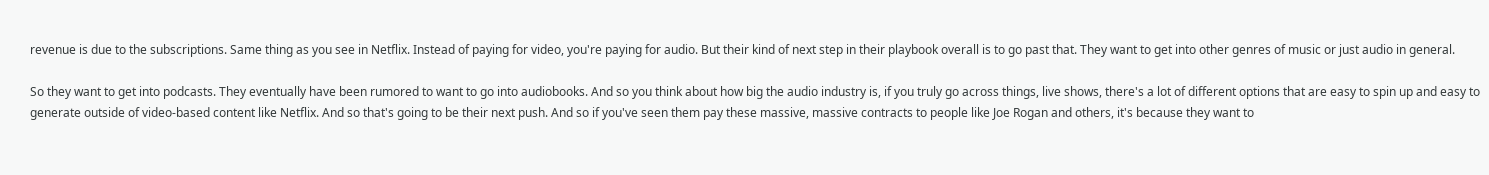revenue is due to the subscriptions. Same thing as you see in Netflix. Instead of paying for video, you're paying for audio. But their kind of next step in their playbook overall is to go past that. They want to get into other genres of music or just audio in general.

So they want to get into podcasts. They eventually have been rumored to want to go into audiobooks. And so you think about how big the audio industry is, if you truly go across things, live shows, there's a lot of different options that are easy to spin up and easy to generate outside of video-based content like Netflix. And so that's going to be their next push. And so if you've seen them pay these massive, massive contracts to people like Joe Rogan and others, it's because they want to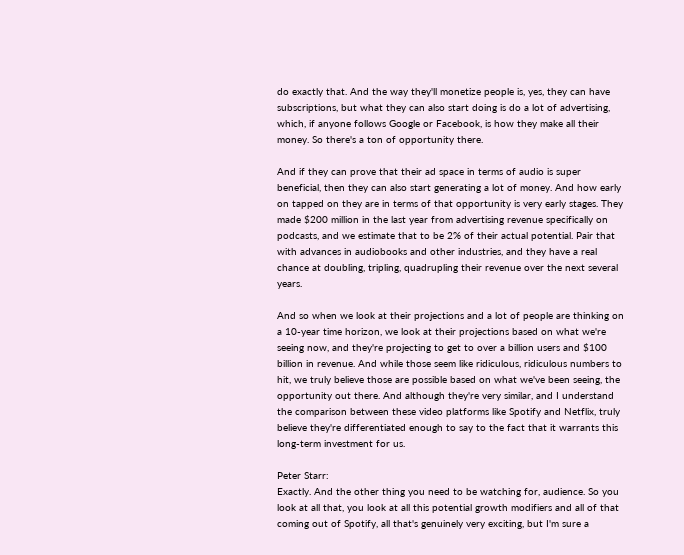do exactly that. And the way they'll monetize people is, yes, they can have subscriptions, but what they can also start doing is do a lot of advertising, which, if anyone follows Google or Facebook, is how they make all their money. So there's a ton of opportunity there.

And if they can prove that their ad space in terms of audio is super beneficial, then they can also start generating a lot of money. And how early on tapped on they are in terms of that opportunity is very early stages. They made $200 million in the last year from advertising revenue specifically on podcasts, and we estimate that to be 2% of their actual potential. Pair that with advances in audiobooks and other industries, and they have a real chance at doubling, tripling, quadrupling their revenue over the next several years.

And so when we look at their projections and a lot of people are thinking on a 10-year time horizon, we look at their projections based on what we're seeing now, and they're projecting to get to over a billion users and $100 billion in revenue. And while those seem like ridiculous, ridiculous numbers to hit, we truly believe those are possible based on what we've been seeing, the opportunity out there. And although they're very similar, and I understand the comparison between these video platforms like Spotify and Netflix, truly believe they're differentiated enough to say to the fact that it warrants this long-term investment for us.

Peter Starr:
Exactly. And the other thing you need to be watching for, audience. So you look at all that, you look at all this potential growth modifiers and all of that coming out of Spotify, all that's genuinely very exciting, but I'm sure a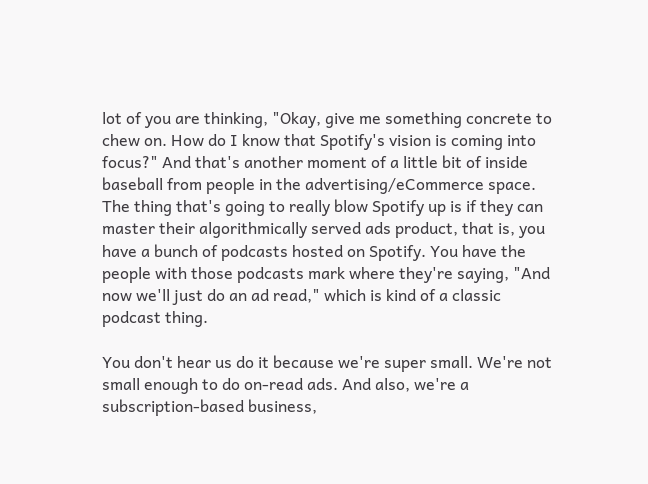lot of you are thinking, "Okay, give me something concrete to chew on. How do I know that Spotify's vision is coming into focus?" And that's another moment of a little bit of inside baseball from people in the advertising/eCommerce space. The thing that's going to really blow Spotify up is if they can master their algorithmically served ads product, that is, you have a bunch of podcasts hosted on Spotify. You have the people with those podcasts mark where they're saying, "And now we'll just do an ad read," which is kind of a classic podcast thing.

You don't hear us do it because we're super small. We're not small enough to do on-read ads. And also, we're a subscription-based business,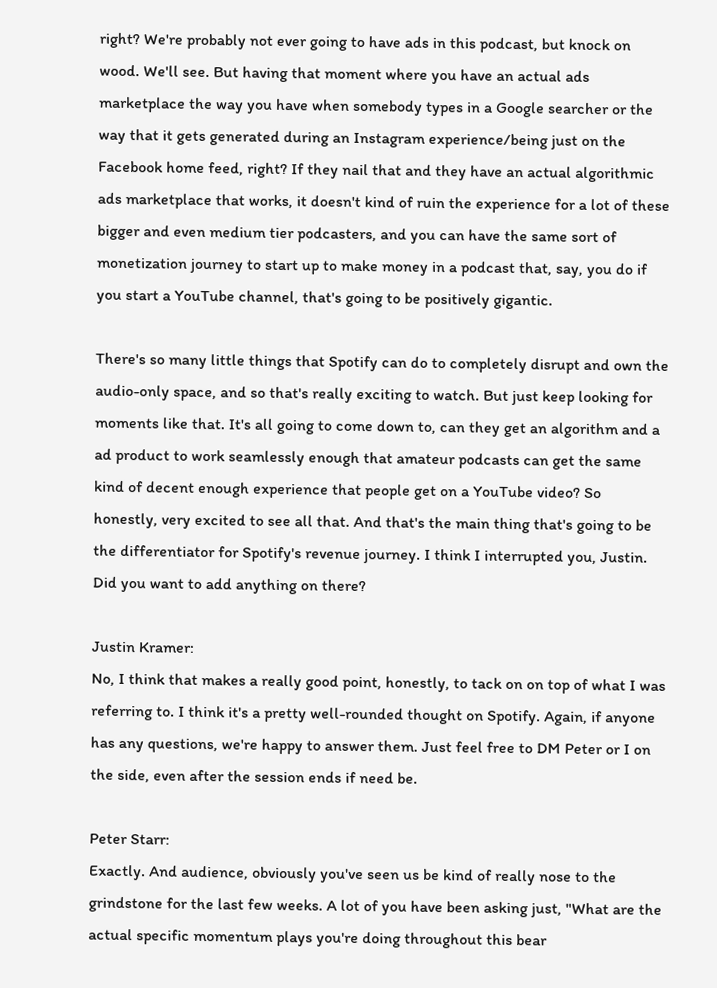right? We're probably not ever going to have ads in this podcast, but knock on wood. We'll see. But having that moment where you have an actual ads marketplace the way you have when somebody types in a Google searcher or the way that it gets generated during an Instagram experience/being just on the Facebook home feed, right? If they nail that and they have an actual algorithmic ads marketplace that works, it doesn't kind of ruin the experience for a lot of these bigger and even medium tier podcasters, and you can have the same sort of monetization journey to start up to make money in a podcast that, say, you do if you start a YouTube channel, that's going to be positively gigantic.

There's so many little things that Spotify can do to completely disrupt and own the audio-only space, and so that's really exciting to watch. But just keep looking for moments like that. It's all going to come down to, can they get an algorithm and a ad product to work seamlessly enough that amateur podcasts can get the same kind of decent enough experience that people get on a YouTube video? So honestly, very excited to see all that. And that's the main thing that's going to be the differentiator for Spotify's revenue journey. I think I interrupted you, Justin. Did you want to add anything on there?

Justin Kramer:
No, I think that makes a really good point, honestly, to tack on on top of what I was referring to. I think it's a pretty well-rounded thought on Spotify. Again, if anyone has any questions, we're happy to answer them. Just feel free to DM Peter or I on the side, even after the session ends if need be.

Peter Starr:
Exactly. And audience, obviously you've seen us be kind of really nose to the grindstone for the last few weeks. A lot of you have been asking just, "What are the actual specific momentum plays you're doing throughout this bear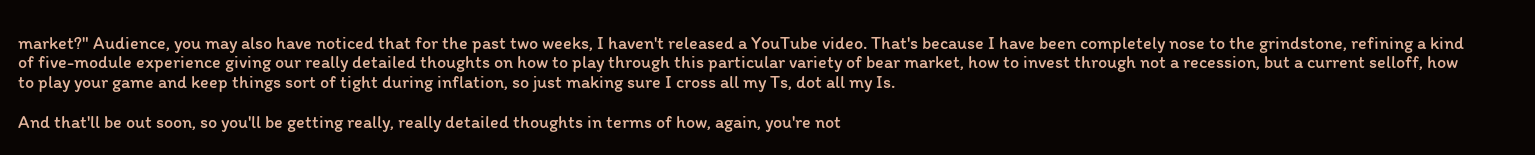market?" Audience, you may also have noticed that for the past two weeks, I haven't released a YouTube video. That's because I have been completely nose to the grindstone, refining a kind of five-module experience giving our really detailed thoughts on how to play through this particular variety of bear market, how to invest through not a recession, but a current selloff, how to play your game and keep things sort of tight during inflation, so just making sure I cross all my Ts, dot all my Is.

And that'll be out soon, so you'll be getting really, really detailed thoughts in terms of how, again, you're not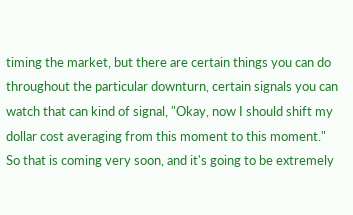timing the market, but there are certain things you can do throughout the particular downturn, certain signals you can watch that can kind of signal, "Okay, now I should shift my dollar cost averaging from this moment to this moment." So that is coming very soon, and it's going to be extremely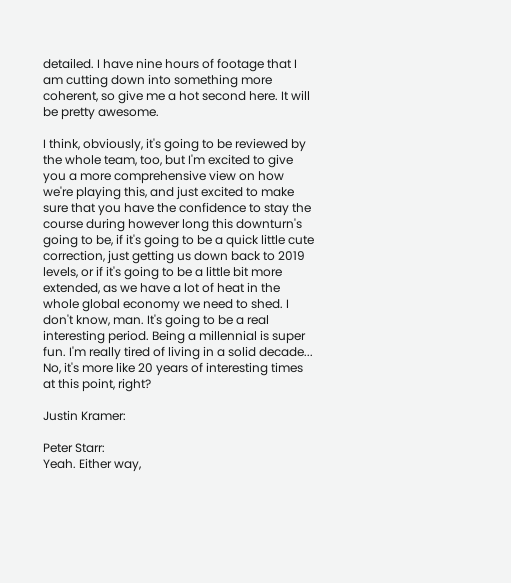detailed. I have nine hours of footage that I am cutting down into something more coherent, so give me a hot second here. It will be pretty awesome.

I think, obviously, it's going to be reviewed by the whole team, too, but I'm excited to give you a more comprehensive view on how we're playing this, and just excited to make sure that you have the confidence to stay the course during however long this downturn's going to be, if it's going to be a quick little cute correction, just getting us down back to 2019 levels, or if it's going to be a little bit more extended, as we have a lot of heat in the whole global economy we need to shed. I don't know, man. It's going to be a real interesting period. Being a millennial is super fun. I'm really tired of living in a solid decade... No, it's more like 20 years of interesting times at this point, right?

Justin Kramer:

Peter Starr:
Yeah. Either way,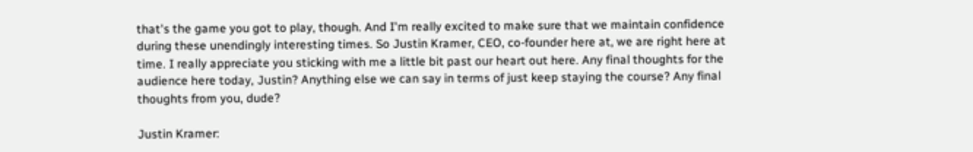that's the game you got to play, though. And I'm really excited to make sure that we maintain confidence during these unendingly interesting times. So Justin Kramer, CEO, co-founder here at, we are right here at time. I really appreciate you sticking with me a little bit past our heart out here. Any final thoughts for the audience here today, Justin? Anything else we can say in terms of just keep staying the course? Any final thoughts from you, dude?

Justin Kramer: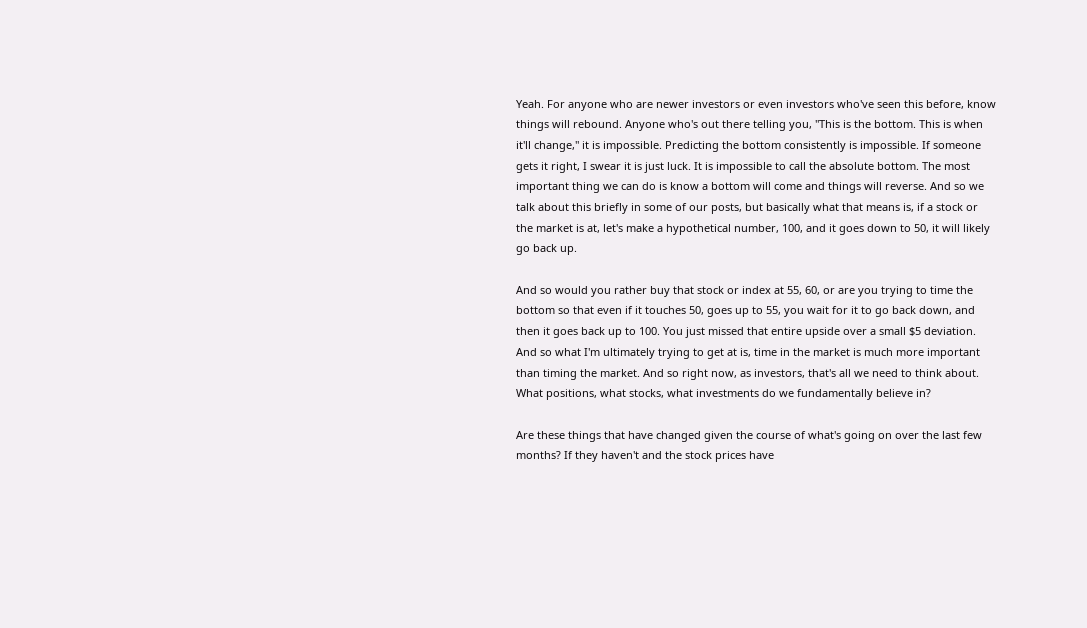Yeah. For anyone who are newer investors or even investors who've seen this before, know things will rebound. Anyone who's out there telling you, "This is the bottom. This is when it'll change," it is impossible. Predicting the bottom consistently is impossible. If someone gets it right, I swear it is just luck. It is impossible to call the absolute bottom. The most important thing we can do is know a bottom will come and things will reverse. And so we talk about this briefly in some of our posts, but basically what that means is, if a stock or the market is at, let's make a hypothetical number, 100, and it goes down to 50, it will likely go back up.

And so would you rather buy that stock or index at 55, 60, or are you trying to time the bottom so that even if it touches 50, goes up to 55, you wait for it to go back down, and then it goes back up to 100. You just missed that entire upside over a small $5 deviation. And so what I'm ultimately trying to get at is, time in the market is much more important than timing the market. And so right now, as investors, that's all we need to think about. What positions, what stocks, what investments do we fundamentally believe in?

Are these things that have changed given the course of what's going on over the last few months? If they haven't and the stock prices have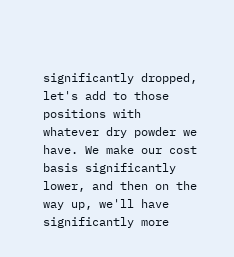significantly dropped, let's add to those positions with whatever dry powder we have. We make our cost basis significantly lower, and then on the way up, we'll have significantly more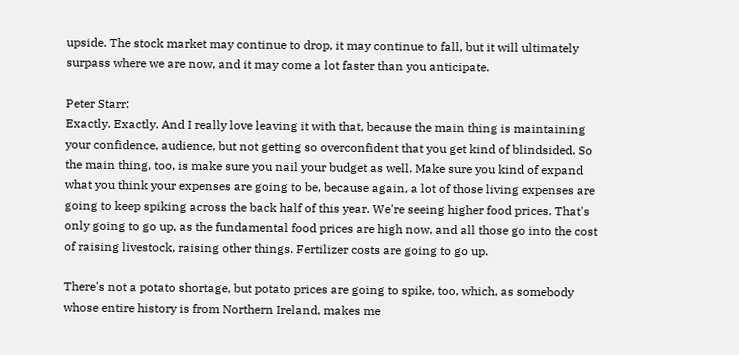upside. The stock market may continue to drop, it may continue to fall, but it will ultimately surpass where we are now, and it may come a lot faster than you anticipate.

Peter Starr:
Exactly. Exactly. And I really love leaving it with that, because the main thing is maintaining your confidence, audience, but not getting so overconfident that you get kind of blindsided. So the main thing, too, is make sure you nail your budget as well. Make sure you kind of expand what you think your expenses are going to be, because again, a lot of those living expenses are going to keep spiking across the back half of this year. We're seeing higher food prices. That's only going to go up, as the fundamental food prices are high now, and all those go into the cost of raising livestock, raising other things. Fertilizer costs are going to go up.

There's not a potato shortage, but potato prices are going to spike, too, which, as somebody whose entire history is from Northern Ireland, makes me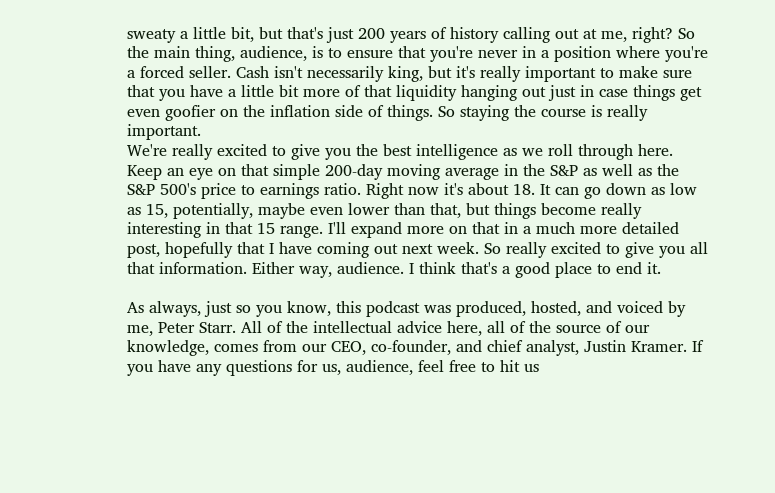sweaty a little bit, but that's just 200 years of history calling out at me, right? So the main thing, audience, is to ensure that you're never in a position where you're a forced seller. Cash isn't necessarily king, but it's really important to make sure that you have a little bit more of that liquidity hanging out just in case things get even goofier on the inflation side of things. So staying the course is really important.
We're really excited to give you the best intelligence as we roll through here. Keep an eye on that simple 200-day moving average in the S&P as well as the S&P 500's price to earnings ratio. Right now it's about 18. It can go down as low as 15, potentially, maybe even lower than that, but things become really interesting in that 15 range. I'll expand more on that in a much more detailed post, hopefully that I have coming out next week. So really excited to give you all that information. Either way, audience. I think that's a good place to end it.

As always, just so you know, this podcast was produced, hosted, and voiced by me, Peter Starr. All of the intellectual advice here, all of the source of our knowledge, comes from our CEO, co-founder, and chief analyst, Justin Kramer. If you have any questions for us, audience, feel free to hit us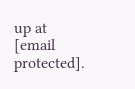up at [email protected].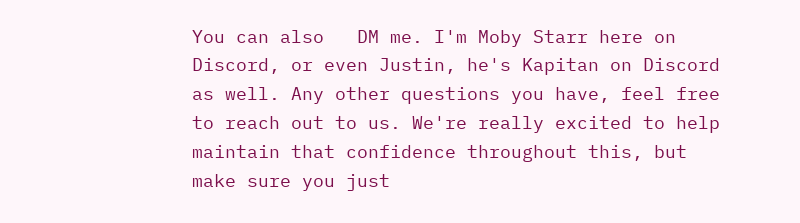You can also   DM me. I'm Moby Starr here on Discord, or even Justin, he's Kapitan on Discord as well. Any other questions you have, feel free to reach out to us. We're really excited to help maintain that confidence throughout this, but make sure you just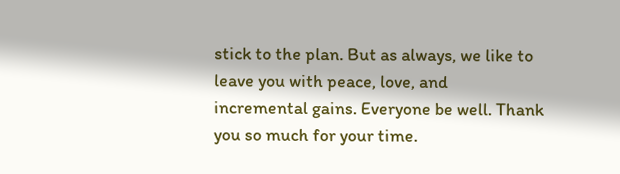stick to the plan. But as always, we like to leave you with peace, love, and incremental gains. Everyone be well. Thank you so much for your time.